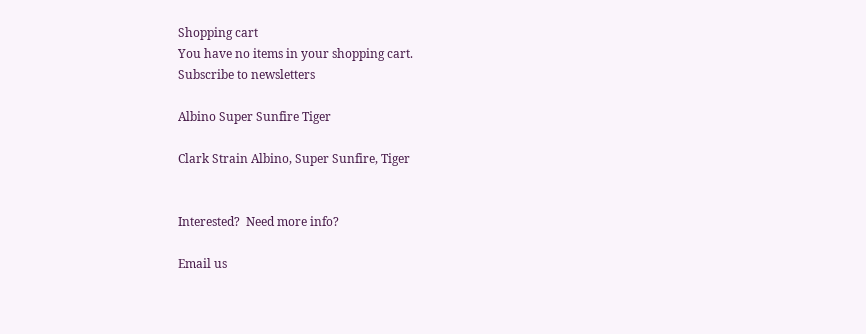Shopping cart
You have no items in your shopping cart.
Subscribe to newsletters

Albino Super Sunfire Tiger

Clark Strain Albino, Super Sunfire, Tiger


Interested?  Need more info?

Email us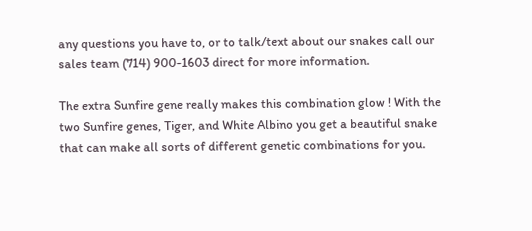any questions you have to, or to talk/text about our snakes call our sales team (714) 900-1603 direct for more information.

The extra Sunfire gene really makes this combination glow ! With the two Sunfire genes, Tiger, and White Albino you get a beautiful snake that can make all sorts of different genetic combinations for you.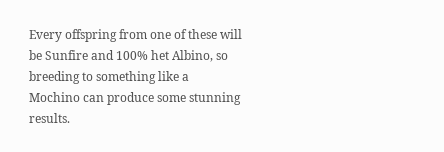Every offspring from one of these will be Sunfire and 100% het Albino, so breeding to something like a Mochino can produce some stunning results.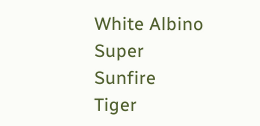White Albino Super Sunfire Tiger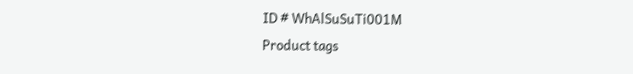ID # WhAlSuSuTi001M
Product tags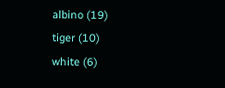albino (19)
tiger (10)
white (6)